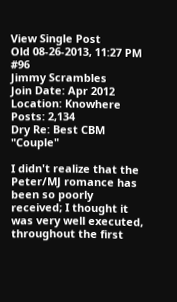View Single Post
Old 08-26-2013, 11:27 PM   #96
Jimmy Scrambles
Join Date: Apr 2012
Location: Knowhere
Posts: 2,134
Dry Re: Best CBM "Couple"

I didn't realize that the Peter/MJ romance has been so poorly received; I thought it was very well executed, throughout the first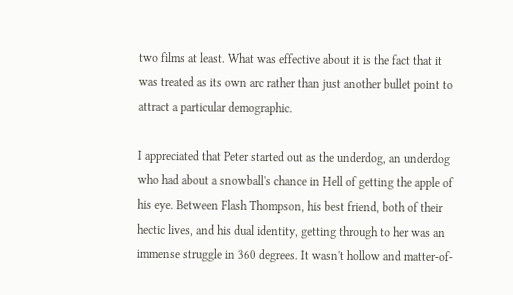two films at least. What was effective about it is the fact that it was treated as its own arc rather than just another bullet point to attract a particular demographic.

I appreciated that Peter started out as the underdog, an underdog who had about a snowball's chance in Hell of getting the apple of his eye. Between Flash Thompson, his best friend, both of their hectic lives, and his dual identity, getting through to her was an immense struggle in 360 degrees. It wasn't hollow and matter-of-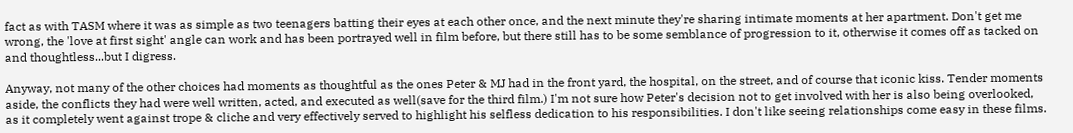fact as with TASM where it was as simple as two teenagers batting their eyes at each other once, and the next minute they're sharing intimate moments at her apartment. Don't get me wrong, the 'love at first sight' angle can work and has been portrayed well in film before, but there still has to be some semblance of progression to it, otherwise it comes off as tacked on and thoughtless...but I digress.

Anyway, not many of the other choices had moments as thoughtful as the ones Peter & MJ had in the front yard, the hospital, on the street, and of course that iconic kiss. Tender moments aside, the conflicts they had were well written, acted, and executed as well(save for the third film.) I'm not sure how Peter's decision not to get involved with her is also being overlooked, as it completely went against trope & cliche and very effectively served to highlight his selfless dedication to his responsibilities. I don't like seeing relationships come easy in these films.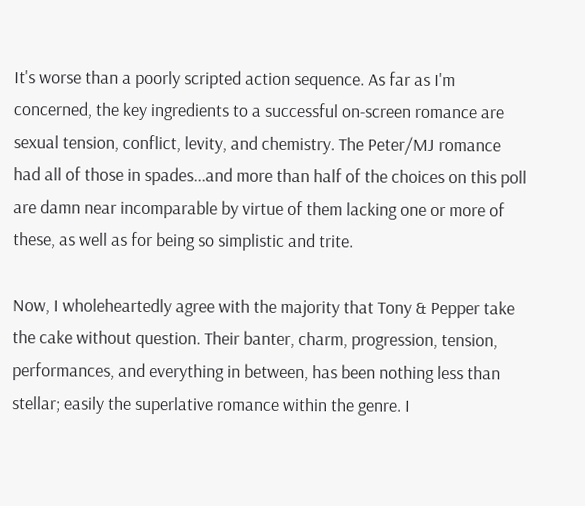It's worse than a poorly scripted action sequence. As far as I'm concerned, the key ingredients to a successful on-screen romance are sexual tension, conflict, levity, and chemistry. The Peter/MJ romance had all of those in spades...and more than half of the choices on this poll are damn near incomparable by virtue of them lacking one or more of these, as well as for being so simplistic and trite.

Now, I wholeheartedly agree with the majority that Tony & Pepper take the cake without question. Their banter, charm, progression, tension, performances, and everything in between, has been nothing less than stellar; easily the superlative romance within the genre. I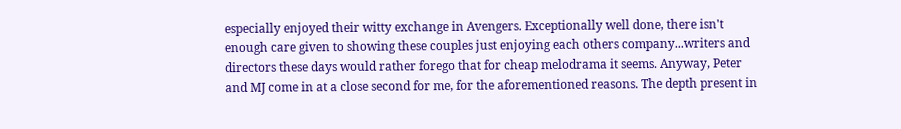especially enjoyed their witty exchange in Avengers. Exceptionally well done, there isn't enough care given to showing these couples just enjoying each others company...writers and directors these days would rather forego that for cheap melodrama it seems. Anyway, Peter and MJ come in at a close second for me, for the aforementioned reasons. The depth present in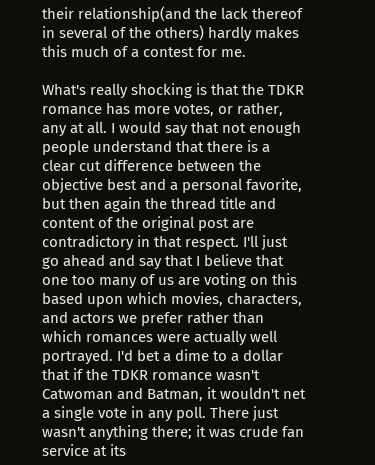their relationship(and the lack thereof in several of the others) hardly makes this much of a contest for me.

What's really shocking is that the TDKR romance has more votes, or rather, any at all. I would say that not enough people understand that there is a clear cut difference between the objective best and a personal favorite, but then again the thread title and content of the original post are contradictory in that respect. I'll just go ahead and say that I believe that one too many of us are voting on this based upon which movies, characters, and actors we prefer rather than which romances were actually well portrayed. I'd bet a dime to a dollar that if the TDKR romance wasn't Catwoman and Batman, it wouldn't net a single vote in any poll. There just wasn't anything there; it was crude fan service at its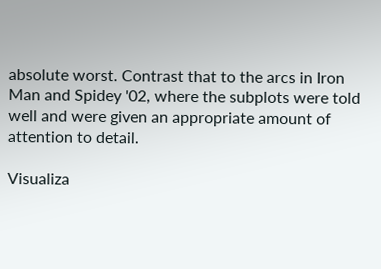absolute worst. Contrast that to the arcs in Iron Man and Spidey '02, where the subplots were told well and were given an appropriate amount of attention to detail.

Visualiza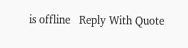is offline   Reply With Quote